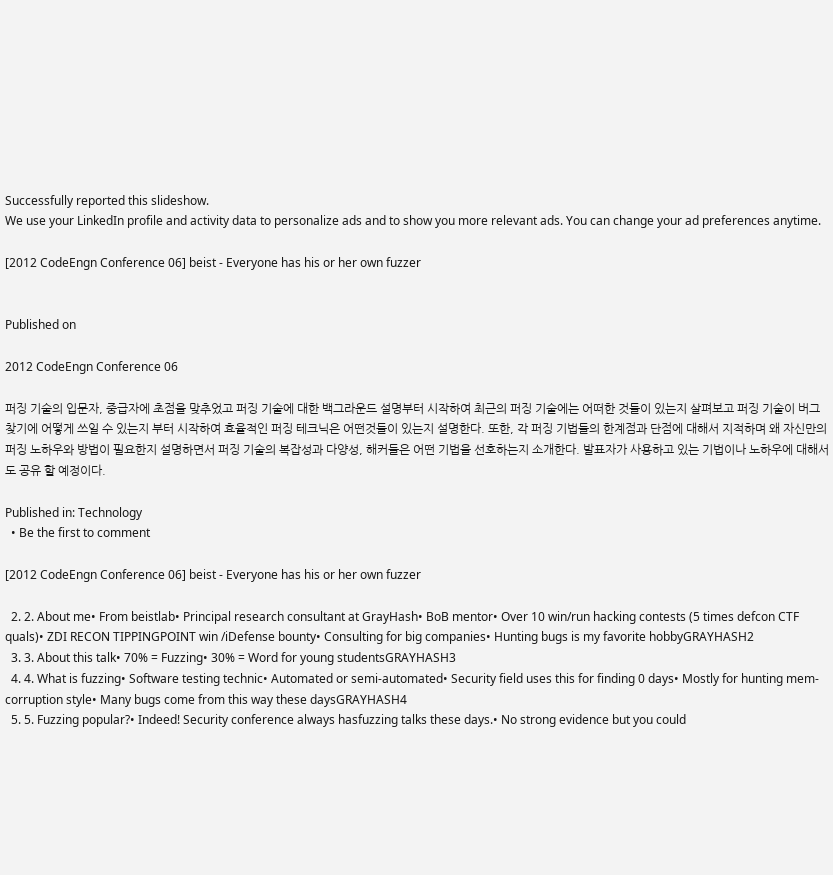Successfully reported this slideshow.
We use your LinkedIn profile and activity data to personalize ads and to show you more relevant ads. You can change your ad preferences anytime.

[2012 CodeEngn Conference 06] beist - Everyone has his or her own fuzzer


Published on

2012 CodeEngn Conference 06

퍼징 기술의 입문자, 중급자에 초점을 맞추었고 퍼징 기술에 대한 백그라운드 설명부터 시작하여 최근의 퍼징 기술에는 어떠한 것들이 있는지 살펴보고 퍼징 기술이 버그 찾기에 어떻게 쓰일 수 있는지 부터 시작하여 효율적인 퍼징 테크닉은 어떤것들이 있는지 설명한다. 또한, 각 퍼징 기법들의 한계점과 단점에 대해서 지적하며 왜 자신만의 퍼징 노하우와 방법이 필요한지 설명하면서 퍼징 기술의 복잡성과 다양성, 해커들은 어떤 기법을 선호하는지 소개한다. 발표자가 사용하고 있는 기법이나 노하우에 대해서도 공유 할 예정이다.

Published in: Technology
  • Be the first to comment

[2012 CodeEngn Conference 06] beist - Everyone has his or her own fuzzer

  2. 2. About me• From beistlab• Principal research consultant at GrayHash• BoB mentor• Over 10 win/run hacking contests (5 times defcon CTF quals)• ZDI RECON TIPPINGPOINT win /iDefense bounty• Consulting for big companies• Hunting bugs is my favorite hobbyGRAYHASH2
  3. 3. About this talk• 70% = Fuzzing• 30% = Word for young studentsGRAYHASH3
  4. 4. What is fuzzing• Software testing technic• Automated or semi-automated• Security field uses this for finding 0 days• Mostly for hunting mem-corruption style• Many bugs come from this way these daysGRAYHASH4
  5. 5. Fuzzing popular?• Indeed! Security conference always hasfuzzing talks these days.• No strong evidence but you could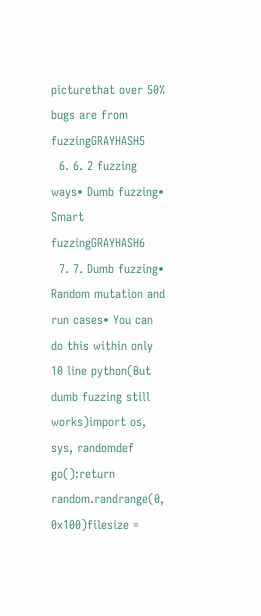picturethat over 50% bugs are from fuzzingGRAYHASH5
  6. 6. 2 fuzzing ways• Dumb fuzzing• Smart fuzzingGRAYHASH6
  7. 7. Dumb fuzzing• Random mutation and run cases• You can do this within only 10 line python(But dumb fuzzing still works)import os, sys, randomdef go():return random.randrange(0, 0x100)filesize =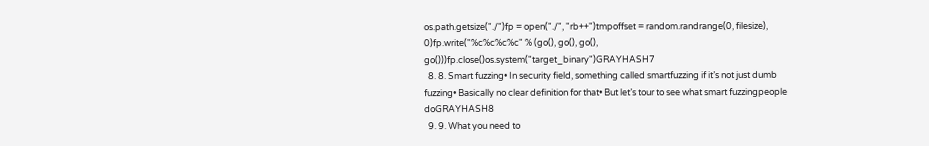os.path.getsize("./")fp = open("./", "rb++")tmpoffset = random.randrange(0, filesize), 0)fp.write("%c%c%c%c" % (go(), go(), go(), go()))fp.close()os.system("target_binary")GRAYHASH7
  8. 8. Smart fuzzing• In security field, something called smartfuzzing if it’s not just dumb fuzzing• Basically no clear definition for that• But let’s tour to see what smart fuzzingpeople doGRAYHASH8
  9. 9. What you need to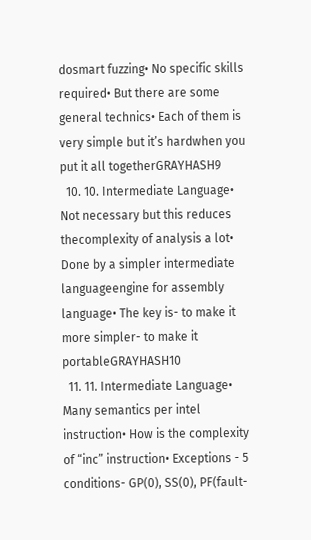dosmart fuzzing• No specific skills required• But there are some general technics• Each of them is very simple but it’s hardwhen you put it all togetherGRAYHASH9
  10. 10. Intermediate Language• Not necessary but this reduces thecomplexity of analysis a lot• Done by a simpler intermediate languageengine for assembly language• The key is- to make it more simpler- to make it portableGRAYHASH10
  11. 11. Intermediate Language• Many semantics per intel instruction• How is the complexity of “inc” instruction• Exceptions - 5 conditions- GP(0), SS(0), PF(fault-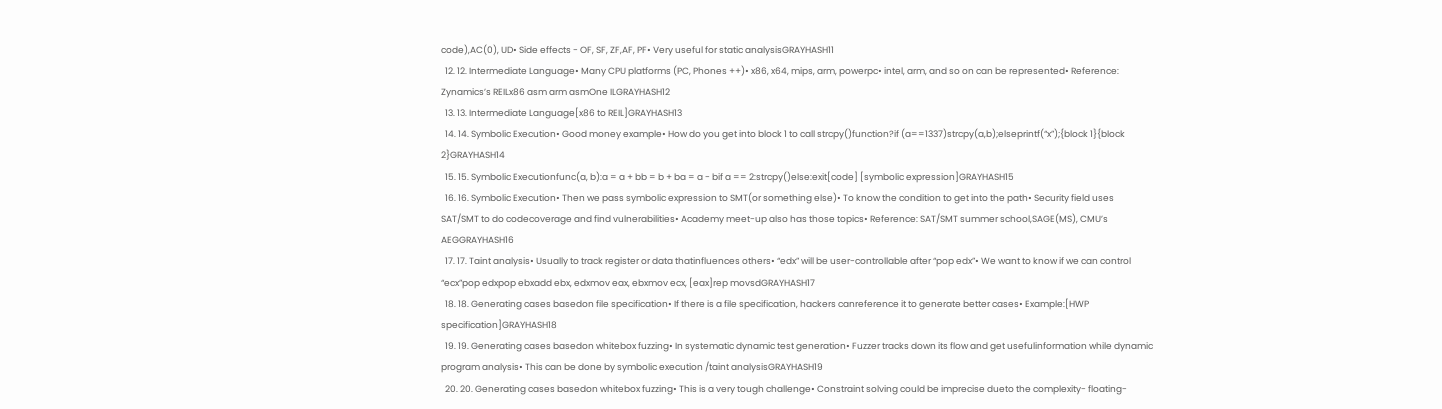code),AC(0), UD• Side effects - OF, SF, ZF,AF, PF• Very useful for static analysisGRAYHASH11
  12. 12. Intermediate Language• Many CPU platforms (PC, Phones ++)• x86, x64, mips, arm, powerpc• intel, arm, and so on can be represented• Reference: Zynamics’s REILx86 asm arm asmOne ILGRAYHASH12
  13. 13. Intermediate Language[x86 to REIL]GRAYHASH13
  14. 14. Symbolic Execution• Good money example• How do you get into block 1 to call strcpy()function?if (a==1337)strcpy(a,b);elseprintf(“x”);{block 1}{block 2}GRAYHASH14
  15. 15. Symbolic Executionfunc(a, b):a = a + bb = b + ba = a - bif a == 2:strcpy()else:exit[code] [symbolic expression]GRAYHASH15
  16. 16. Symbolic Execution• Then we pass symbolic expression to SMT(or something else)• To know the condition to get into the path• Security field uses SAT/SMT to do codecoverage and find vulnerabilities• Academy meet-up also has those topics• Reference: SAT/SMT summer school,SAGE(MS), CMU’s AEGGRAYHASH16
  17. 17. Taint analysis• Usually to track register or data thatinfluences others• “edx” will be user-controllable after “pop edx”• We want to know if we can control “ecx”pop edxpop ebxadd ebx, edxmov eax, ebxmov ecx, [eax]rep movsdGRAYHASH17
  18. 18. Generating cases basedon file specification• If there is a file specification, hackers canreference it to generate better cases• Example:[HWP specification]GRAYHASH18
  19. 19. Generating cases basedon whitebox fuzzing• In systematic dynamic test generation• Fuzzer tracks down its flow and get usefulinformation while dynamic program analysis• This can be done by symbolic execution /taint analysisGRAYHASH19
  20. 20. Generating cases basedon whitebox fuzzing• This is a very tough challenge• Constraint solving could be imprecise dueto the complexity- floating-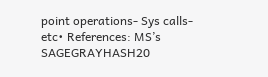point operations- Sys calls- etc• References: MS’s SAGEGRAYHASH20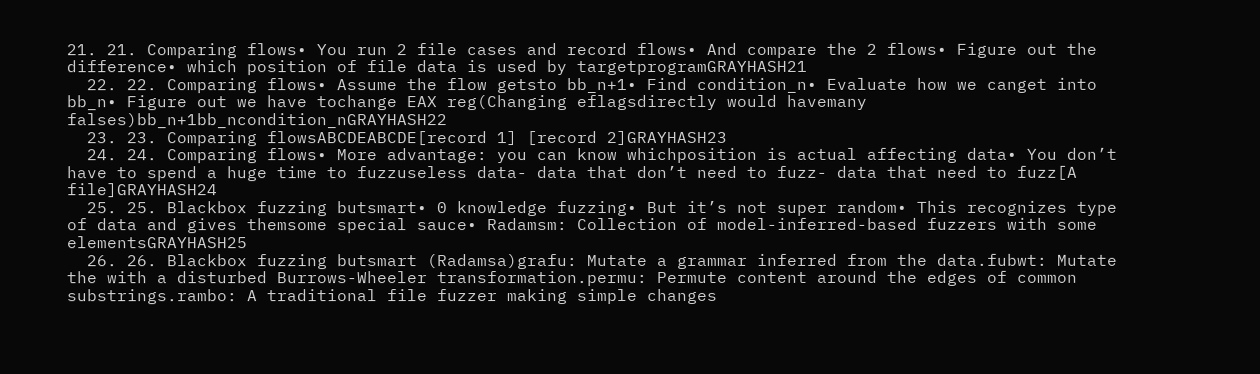21. 21. Comparing flows• You run 2 file cases and record flows• And compare the 2 flows• Figure out the difference• which position of file data is used by targetprogramGRAYHASH21
  22. 22. Comparing flows• Assume the flow getsto bb_n+1• Find condition_n• Evaluate how we canget into bb_n• Figure out we have tochange EAX reg(Changing eflagsdirectly would havemany falses)bb_n+1bb_ncondition_nGRAYHASH22
  23. 23. Comparing flowsABCDEABCDE[record 1] [record 2]GRAYHASH23
  24. 24. Comparing flows• More advantage: you can know whichposition is actual affecting data• You don’t have to spend a huge time to fuzzuseless data- data that don’t need to fuzz- data that need to fuzz[A file]GRAYHASH24
  25. 25. Blackbox fuzzing butsmart• 0 knowledge fuzzing• But it’s not super random• This recognizes type of data and gives themsome special sauce• Radamsm: Collection of model-inferred-based fuzzers with some elementsGRAYHASH25
  26. 26. Blackbox fuzzing butsmart (Radamsa)grafu: Mutate a grammar inferred from the data.fubwt: Mutate the with a disturbed Burrows-Wheeler transformation.permu: Permute content around the edges of common substrings.rambo: A traditional file fuzzer making simple changes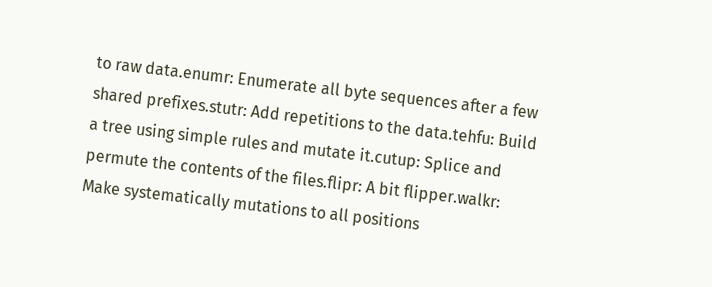to raw data.enumr: Enumerate all byte sequences after a few shared prefixes.stutr: Add repetitions to the data.tehfu: Build a tree using simple rules and mutate it.cutup: Splice and permute the contents of the files.flipr: A bit flipper.walkr: Make systematically mutations to all positions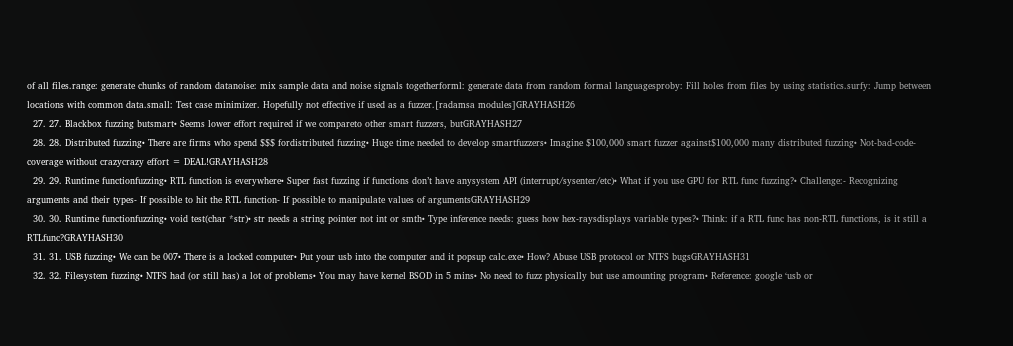of all files.range: generate chunks of random datanoise: mix sample data and noise signals togetherforml: generate data from random formal languagesproby: Fill holes from files by using statistics.surfy: Jump between locations with common data.small: Test case minimizer. Hopefully not effective if used as a fuzzer.[radamsa modules]GRAYHASH26
  27. 27. Blackbox fuzzing butsmart• Seems lower effort required if we compareto other smart fuzzers, butGRAYHASH27
  28. 28. Distributed fuzzing• There are firms who spend $$$ fordistributed fuzzing• Huge time needed to develop smartfuzzers• Imagine $100,000 smart fuzzer against$100,000 many distributed fuzzing• Not-bad-code-coverage without crazycrazy effort = DEAL!GRAYHASH28
  29. 29. Runtime functionfuzzing• RTL function is everywhere• Super fast fuzzing if functions don’t have anysystem API (interrupt/sysenter/etc)• What if you use GPU for RTL func fuzzing?• Challenge:- Recognizing arguments and their types- If possible to hit the RTL function- If possible to manipulate values of argumentsGRAYHASH29
  30. 30. Runtime functionfuzzing• void test(char *str)• str needs a string pointer not int or smth• Type inference needs: guess how hex-raysdisplays variable types?• Think: if a RTL func has non-RTL functions, is it still a RTLfunc?GRAYHASH30
  31. 31. USB fuzzing• We can be 007• There is a locked computer• Put your usb into the computer and it popsup calc.exe• How? Abuse USB protocol or NTFS bugsGRAYHASH31
  32. 32. Filesystem fuzzing• NTFS had (or still has) a lot of problems• You may have kernel BSOD in 5 mins• No need to fuzz physically but use amounting program• Reference: google ‘usb or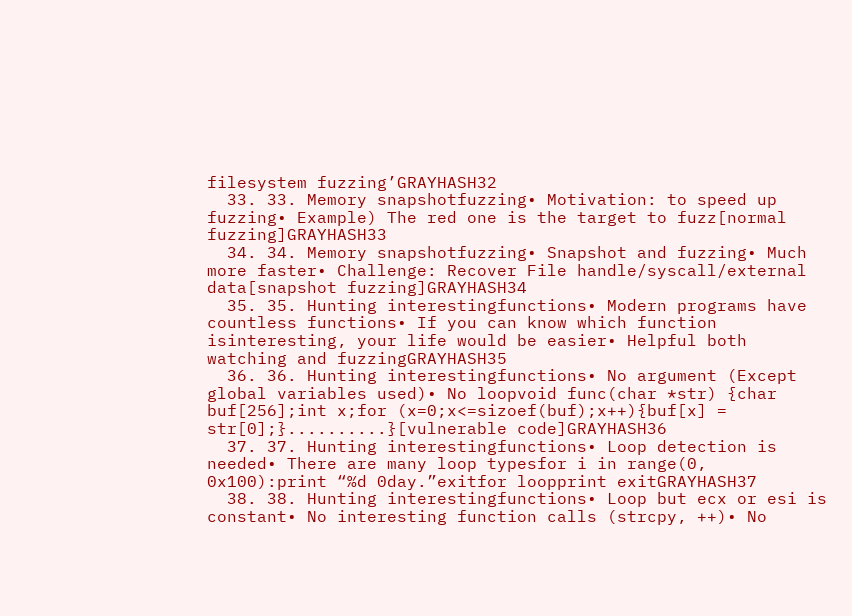filesystem fuzzing’GRAYHASH32
  33. 33. Memory snapshotfuzzing• Motivation: to speed up fuzzing• Example) The red one is the target to fuzz[normal fuzzing]GRAYHASH33
  34. 34. Memory snapshotfuzzing• Snapshot and fuzzing• Much more faster• Challenge: Recover File handle/syscall/external data[snapshot fuzzing]GRAYHASH34
  35. 35. Hunting interestingfunctions• Modern programs have countless functions• If you can know which function isinteresting, your life would be easier• Helpful both watching and fuzzingGRAYHASH35
  36. 36. Hunting interestingfunctions• No argument (Except global variables used)• No loopvoid func(char *str) {char buf[256];int x;for (x=0;x<=sizoef(buf);x++){buf[x] = str[0];}..........}[vulnerable code]GRAYHASH36
  37. 37. Hunting interestingfunctions• Loop detection is needed• There are many loop typesfor i in range(0, 0x100):print “%d 0day.”exitfor loopprint exitGRAYHASH37
  38. 38. Hunting interestingfunctions• Loop but ecx or esi is constant• No interesting function calls (strcpy, ++)• No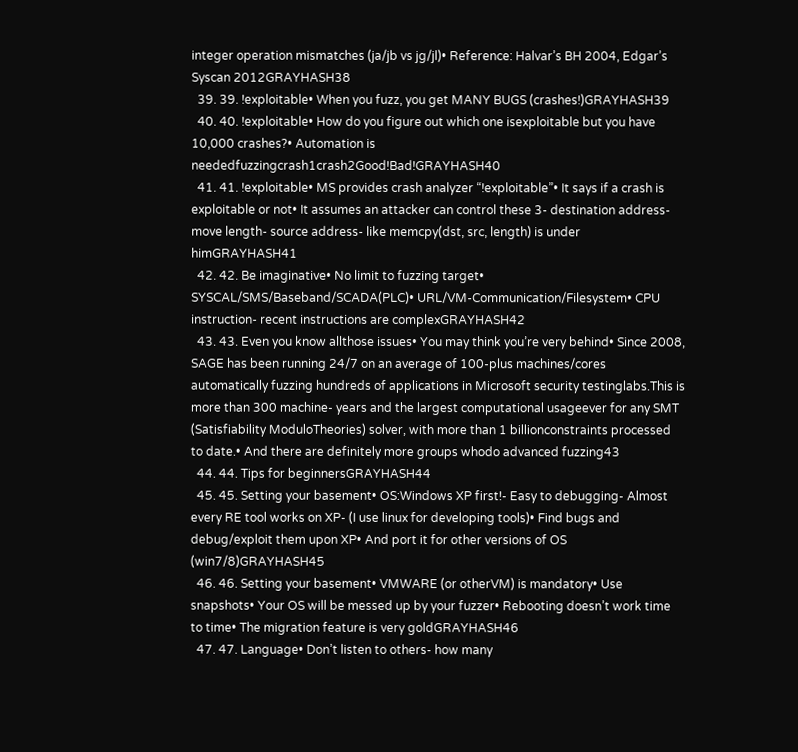integer operation mismatches (ja/jb vs jg/jl)• Reference: Halvar’s BH 2004, Edgar’s Syscan 2012GRAYHASH38
  39. 39. !exploitable• When you fuzz, you get MANY BUGS (crashes!)GRAYHASH39
  40. 40. !exploitable• How do you figure out which one isexploitable but you have 10,000 crashes?• Automation is neededfuzzingcrash1crash2Good!Bad!GRAYHASH40
  41. 41. !exploitable• MS provides crash analyzer “!exploitable”• It says if a crash is exploitable or not• It assumes an attacker can control these 3- destination address- move length- source address- like memcpy(dst, src, length) is under himGRAYHASH41
  42. 42. Be imaginative• No limit to fuzzing target• SYSCAL/SMS/Baseband/SCADA(PLC)• URL/VM-Communication/Filesystem• CPU instruction- recent instructions are complexGRAYHASH42
  43. 43. Even you know allthose issues• You may think you’re very behind• Since 2008, SAGE has been running 24/7 on an average of 100-plus machines/cores automatically fuzzing hundreds of applications in Microsoft security testinglabs.This is more than 300 machine- years and the largest computational usageever for any SMT (Satisfiability ModuloTheories) solver, with more than 1 billionconstraints processed to date.• And there are definitely more groups whodo advanced fuzzing43
  44. 44. Tips for beginnersGRAYHASH44
  45. 45. Setting your basement• OS:Windows XP first!- Easy to debugging- Almost every RE tool works on XP- (I use linux for developing tools)• Find bugs and debug/exploit them upon XP• And port it for other versions of OS (win7/8)GRAYHASH45
  46. 46. Setting your basement• VMWARE (or otherVM) is mandatory• Use snapshots• Your OS will be messed up by your fuzzer• Rebooting doesn’t work time to time• The migration feature is very goldGRAYHASH46
  47. 47. Language• Don’t listen to others- how many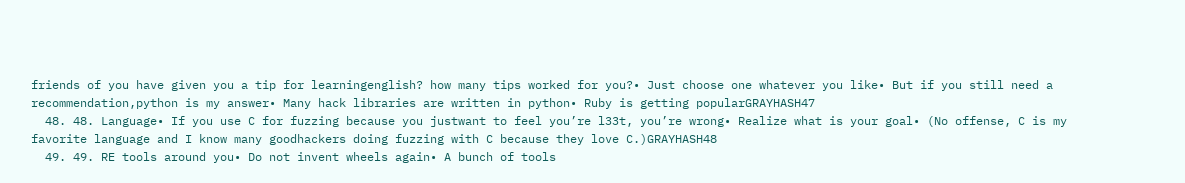friends of you have given you a tip for learningenglish? how many tips worked for you?• Just choose one whatever you like• But if you still need a recommendation,python is my answer• Many hack libraries are written in python• Ruby is getting popularGRAYHASH47
  48. 48. Language• If you use C for fuzzing because you justwant to feel you’re l33t, you’re wrong• Realize what is your goal• (No offense, C is my favorite language and I know many goodhackers doing fuzzing with C because they love C.)GRAYHASH48
  49. 49. RE tools around you• Do not invent wheels again• A bunch of tools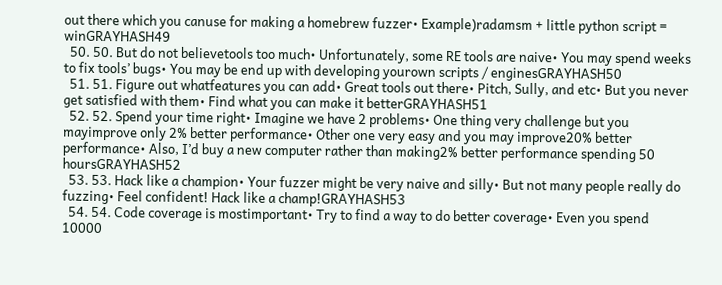out there which you canuse for making a homebrew fuzzer• Example)radamsm + little python script = winGRAYHASH49
  50. 50. But do not believetools too much• Unfortunately, some RE tools are naive• You may spend weeks to fix tools’ bugs• You may be end up with developing yourown scripts / enginesGRAYHASH50
  51. 51. Figure out whatfeatures you can add• Great tools out there• Pitch, Sully, and etc• But you never get satisfied with them• Find what you can make it betterGRAYHASH51
  52. 52. Spend your time right• Imagine we have 2 problems• One thing very challenge but you mayimprove only 2% better performance• Other one very easy and you may improve20% better performance• Also, I’d buy a new computer rather than making2% better performance spending 50 hoursGRAYHASH52
  53. 53. Hack like a champion• Your fuzzer might be very naive and silly• But not many people really do fuzzing• Feel confident! Hack like a champ!GRAYHASH53
  54. 54. Code coverage is mostimportant• Try to find a way to do better coverage• Even you spend 10000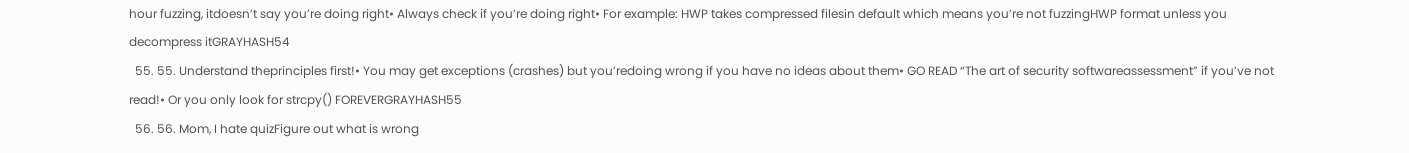hour fuzzing, itdoesn’t say you’re doing right• Always check if you’re doing right• For example: HWP takes compressed filesin default which means you’re not fuzzingHWP format unless you decompress itGRAYHASH54
  55. 55. Understand theprinciples first!• You may get exceptions (crashes) but you’redoing wrong if you have no ideas about them• GO READ “The art of security softwareassessment” if you’ve not read!• Or you only look for strcpy() FOREVERGRAYHASH55
  56. 56. Mom, I hate quizFigure out what is wrong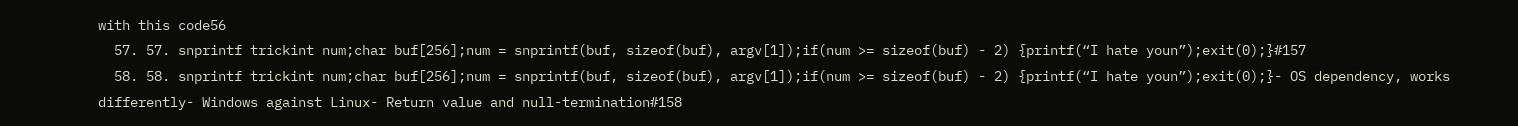with this code56
  57. 57. snprintf trickint num;char buf[256];num = snprintf(buf, sizeof(buf), argv[1]);if(num >= sizeof(buf) - 2) {printf(“I hate youn”);exit(0);}#157
  58. 58. snprintf trickint num;char buf[256];num = snprintf(buf, sizeof(buf), argv[1]);if(num >= sizeof(buf) - 2) {printf(“I hate youn”);exit(0);}- OS dependency, works differently- Windows against Linux- Return value and null-termination#158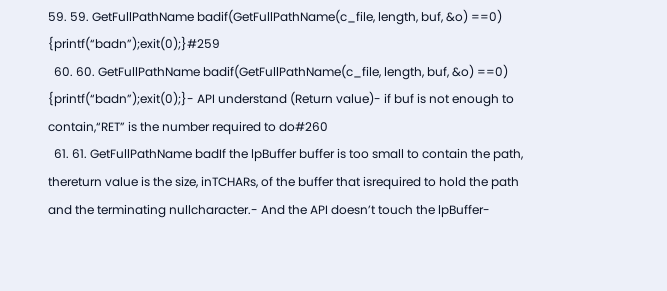59. 59. GetFullPathName badif(GetFullPathName(c_file, length, buf, &o) ==0) {printf(“badn”);exit(0);}#259
  60. 60. GetFullPathName badif(GetFullPathName(c_file, length, buf, &o) ==0) {printf(“badn”);exit(0);}- API understand (Return value)- if buf is not enough to contain,“RET” is the number required to do#260
  61. 61. GetFullPathName badIf the lpBuffer buffer is too small to contain the path, thereturn value is the size, inTCHARs, of the buffer that isrequired to hold the path and the terminating nullcharacter.- And the API doesn’t touch the lpBuffer-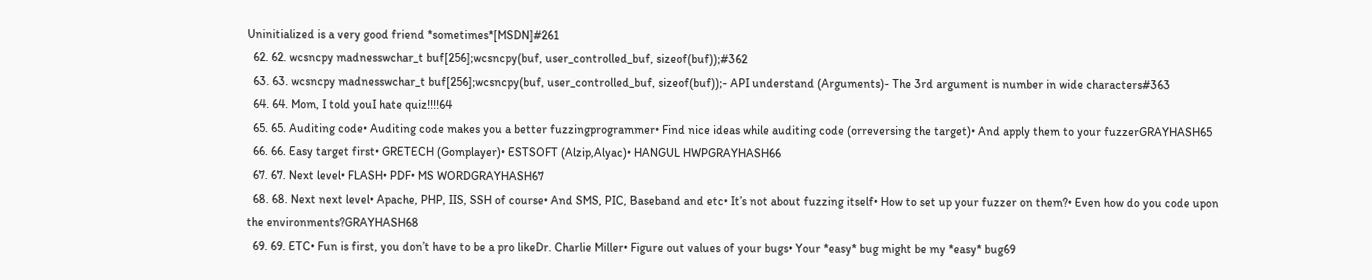Uninitialized is a very good friend *sometimes*[MSDN]#261
  62. 62. wcsncpy madnesswchar_t buf[256];wcsncpy(buf, user_controlled_buf, sizeof(buf));#362
  63. 63. wcsncpy madnesswchar_t buf[256];wcsncpy(buf, user_controlled_buf, sizeof(buf));- API understand (Arguments)- The 3rd argument is number in wide characters#363
  64. 64. Mom, I told youI hate quiz!!!!64
  65. 65. Auditing code• Auditing code makes you a better fuzzingprogrammer• Find nice ideas while auditing code (orreversing the target)• And apply them to your fuzzerGRAYHASH65
  66. 66. Easy target first• GRETECH (Gomplayer)• ESTSOFT (Alzip,Alyac)• HANGUL HWPGRAYHASH66
  67. 67. Next level• FLASH• PDF• MS WORDGRAYHASH67
  68. 68. Next next level• Apache, PHP, IIS, SSH of course• And SMS, PIC, Baseband and etc• It’s not about fuzzing itself• How to set up your fuzzer on them?• Even how do you code upon the environments?GRAYHASH68
  69. 69. ETC• Fun is first, you don’t have to be a pro likeDr. Charlie Miller• Figure out values of your bugs• Your *easy* bug might be my *easy* bug69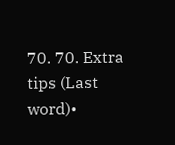70. 70. Extra tips (Last word)•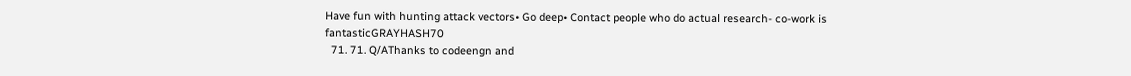Have fun with hunting attack vectors• Go deep• Contact people who do actual research- co-work is fantasticGRAYHASH70
  71. 71. Q/AThanks to codeengn and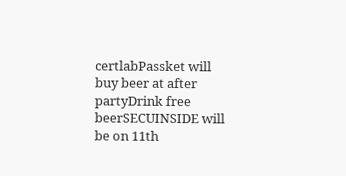certlabPassket will buy beer at after partyDrink free beerSECUINSIDE will be on 11th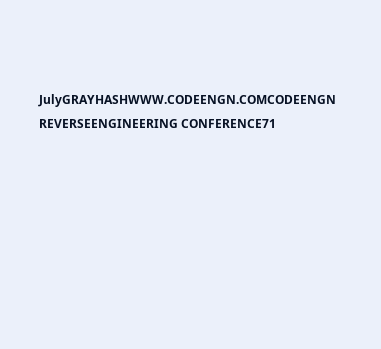JulyGRAYHASHWWW.CODEENGN.COMCODEENGN REVERSEENGINEERING CONFERENCE71